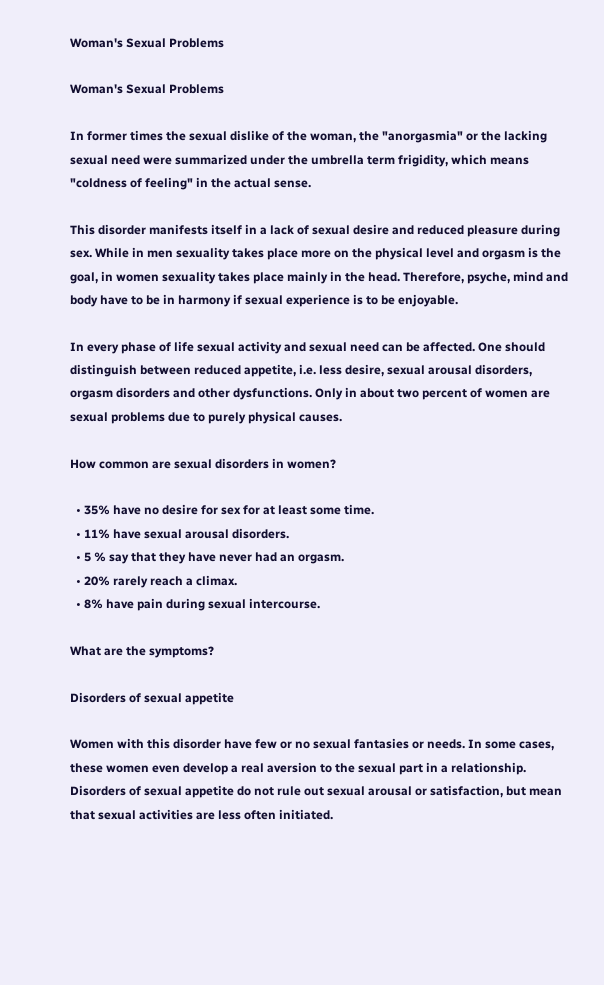Woman's Sexual Problems

Woman's Sexual Problems

In former times the sexual dislike of the woman, the "anorgasmia" or the lacking sexual need were summarized under the umbrella term frigidity, which means "coldness of feeling" in the actual sense.

This disorder manifests itself in a lack of sexual desire and reduced pleasure during sex. While in men sexuality takes place more on the physical level and orgasm is the goal, in women sexuality takes place mainly in the head. Therefore, psyche, mind and body have to be in harmony if sexual experience is to be enjoyable.

In every phase of life sexual activity and sexual need can be affected. One should distinguish between reduced appetite, i.e. less desire, sexual arousal disorders, orgasm disorders and other dysfunctions. Only in about two percent of women are sexual problems due to purely physical causes.

How common are sexual disorders in women?

  • 35% have no desire for sex for at least some time.
  • 11% have sexual arousal disorders.
  • 5 % say that they have never had an orgasm.
  • 20% rarely reach a climax.
  • 8% have pain during sexual intercourse.

What are the symptoms?

Disorders of sexual appetite

Women with this disorder have few or no sexual fantasies or needs. In some cases, these women even develop a real aversion to the sexual part in a relationship. Disorders of sexual appetite do not rule out sexual arousal or satisfaction, but mean that sexual activities are less often initiated.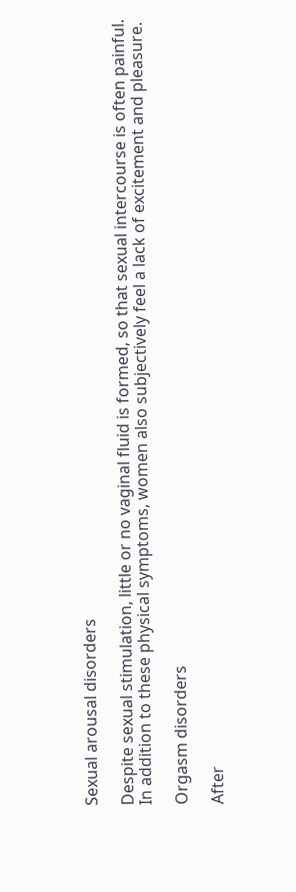Sexual arousal disorders

Despite sexual stimulation, little or no vaginal fluid is formed, so that sexual intercourse is often painful. In addition to these physical symptoms, women also subjectively feel a lack of excitement and pleasure.

Orgasm disorders

After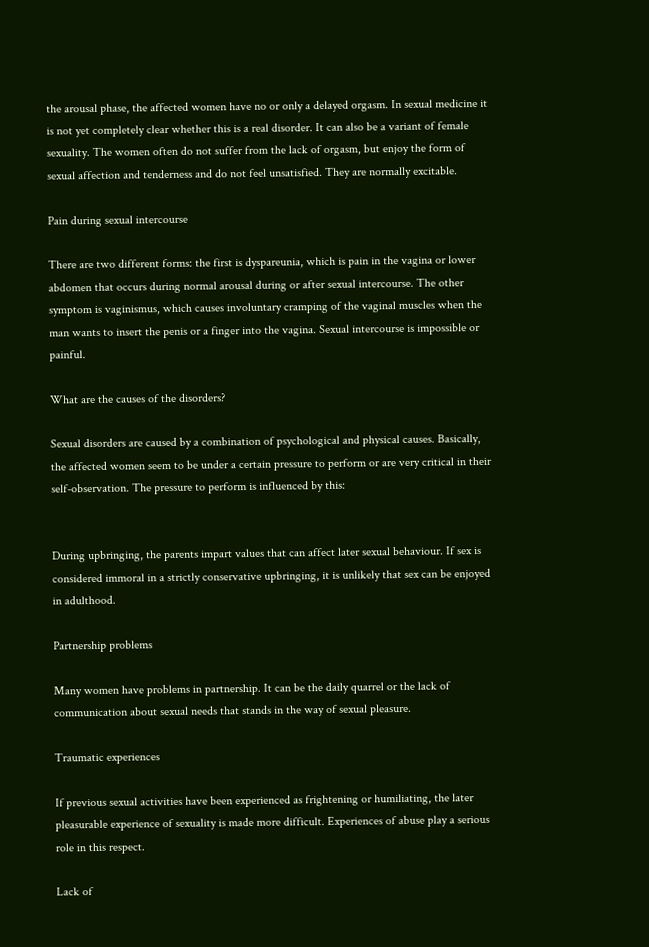the arousal phase, the affected women have no or only a delayed orgasm. In sexual medicine it is not yet completely clear whether this is a real disorder. It can also be a variant of female sexuality. The women often do not suffer from the lack of orgasm, but enjoy the form of sexual affection and tenderness and do not feel unsatisfied. They are normally excitable.

Pain during sexual intercourse

There are two different forms: the first is dyspareunia, which is pain in the vagina or lower abdomen that occurs during normal arousal during or after sexual intercourse. The other symptom is vaginismus, which causes involuntary cramping of the vaginal muscles when the man wants to insert the penis or a finger into the vagina. Sexual intercourse is impossible or painful.

What are the causes of the disorders?

Sexual disorders are caused by a combination of psychological and physical causes. Basically, the affected women seem to be under a certain pressure to perform or are very critical in their self-observation. The pressure to perform is influenced by this:


During upbringing, the parents impart values that can affect later sexual behaviour. If sex is considered immoral in a strictly conservative upbringing, it is unlikely that sex can be enjoyed in adulthood.

Partnership problems

Many women have problems in partnership. It can be the daily quarrel or the lack of communication about sexual needs that stands in the way of sexual pleasure.

Traumatic experiences

If previous sexual activities have been experienced as frightening or humiliating, the later pleasurable experience of sexuality is made more difficult. Experiences of abuse play a serious role in this respect.

Lack of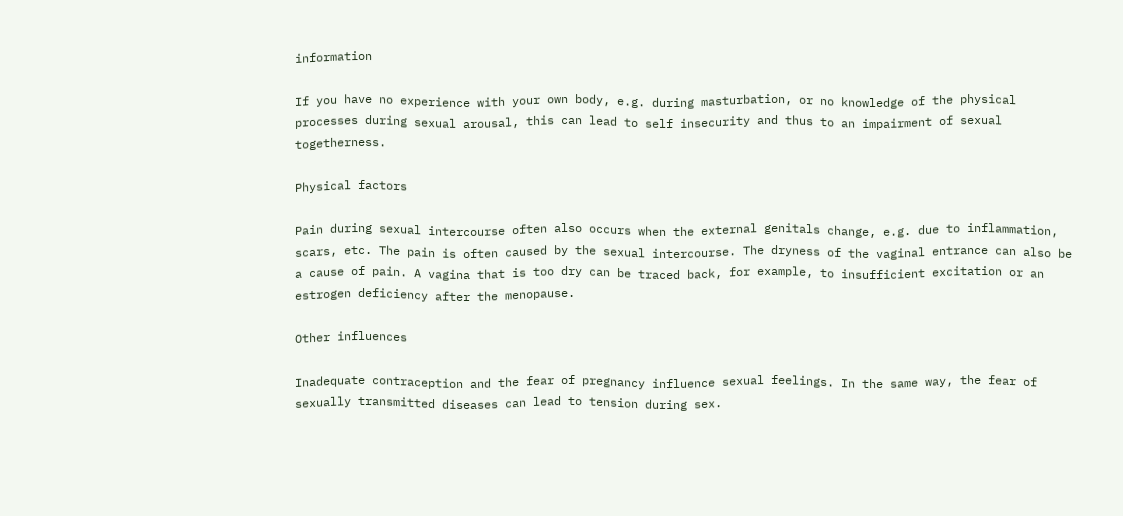information

If you have no experience with your own body, e.g. during masturbation, or no knowledge of the physical processes during sexual arousal, this can lead to self insecurity and thus to an impairment of sexual togetherness.

Physical factors

Pain during sexual intercourse often also occurs when the external genitals change, e.g. due to inflammation, scars, etc. The pain is often caused by the sexual intercourse. The dryness of the vaginal entrance can also be a cause of pain. A vagina that is too dry can be traced back, for example, to insufficient excitation or an estrogen deficiency after the menopause.

Other influences

Inadequate contraception and the fear of pregnancy influence sexual feelings. In the same way, the fear of sexually transmitted diseases can lead to tension during sex.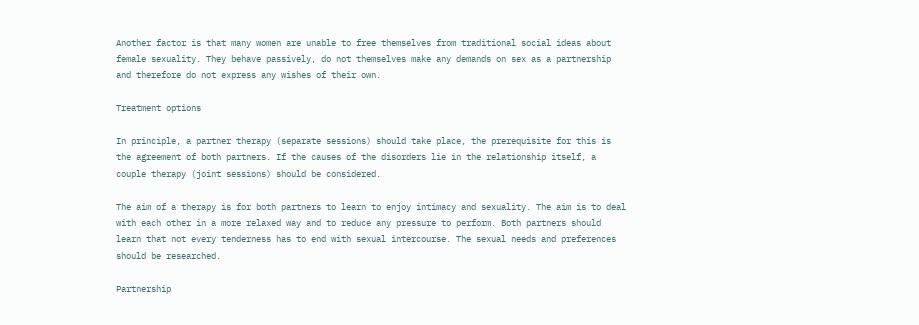Another factor is that many women are unable to free themselves from traditional social ideas about female sexuality. They behave passively, do not themselves make any demands on sex as a partnership and therefore do not express any wishes of their own.

Treatment options

In principle, a partner therapy (separate sessions) should take place, the prerequisite for this is the agreement of both partners. If the causes of the disorders lie in the relationship itself, a couple therapy (joint sessions) should be considered.

The aim of a therapy is for both partners to learn to enjoy intimacy and sexuality. The aim is to deal with each other in a more relaxed way and to reduce any pressure to perform. Both partners should learn that not every tenderness has to end with sexual intercourse. The sexual needs and preferences should be researched.

Partnership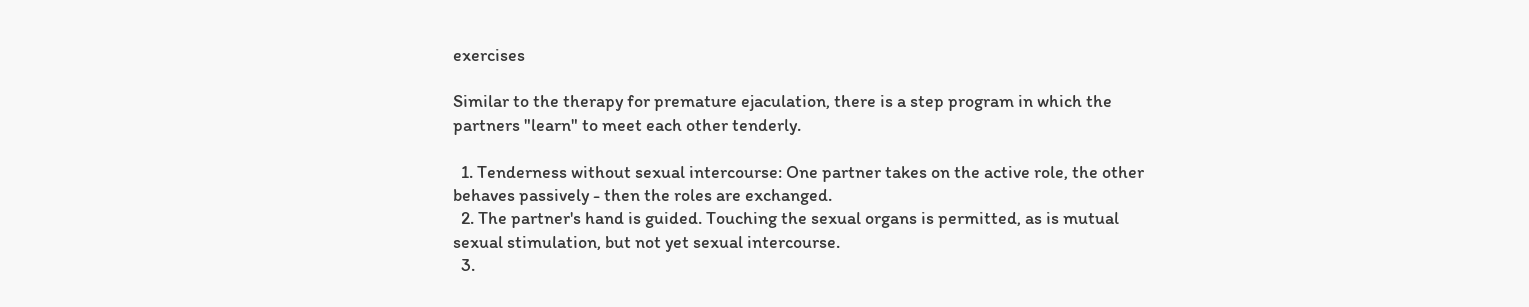exercises

Similar to the therapy for premature ejaculation, there is a step program in which the partners "learn" to meet each other tenderly.

  1. Tenderness without sexual intercourse: One partner takes on the active role, the other behaves passively - then the roles are exchanged.
  2. The partner's hand is guided. Touching the sexual organs is permitted, as is mutual sexual stimulation, but not yet sexual intercourse.
  3.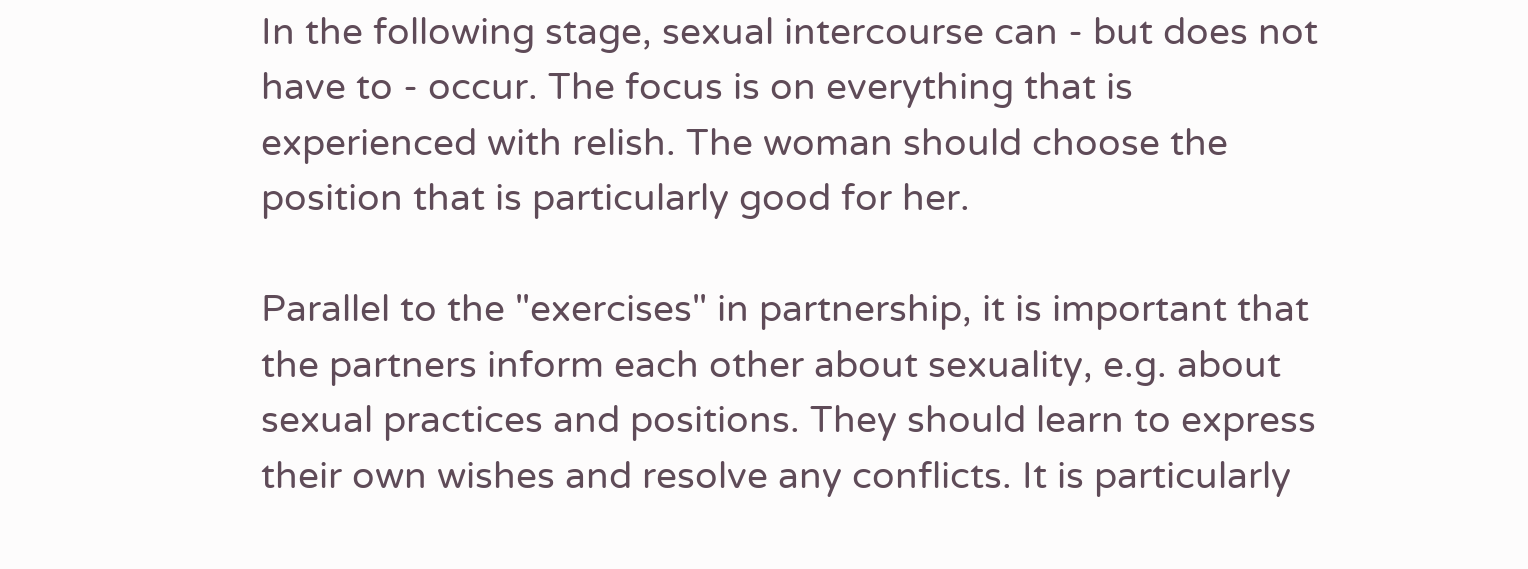In the following stage, sexual intercourse can - but does not have to - occur. The focus is on everything that is experienced with relish. The woman should choose the position that is particularly good for her.

Parallel to the "exercises" in partnership, it is important that the partners inform each other about sexuality, e.g. about sexual practices and positions. They should learn to express their own wishes and resolve any conflicts. It is particularly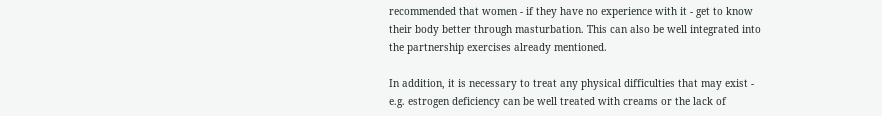recommended that women - if they have no experience with it - get to know their body better through masturbation. This can also be well integrated into the partnership exercises already mentioned.

In addition, it is necessary to treat any physical difficulties that may exist - e.g. estrogen deficiency can be well treated with creams or the lack of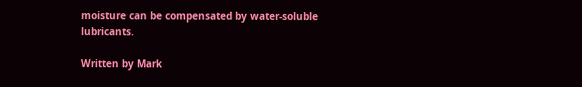moisture can be compensated by water-soluble lubricants.

Written by Mark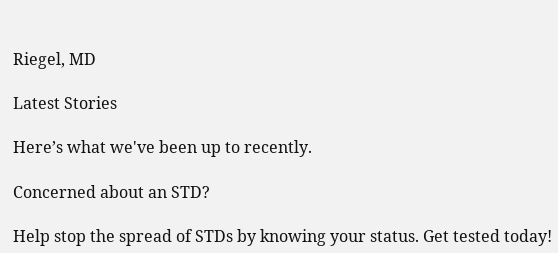Riegel, MD

Latest Stories

Here’s what we've been up to recently.

Concerned about an STD?

Help stop the spread of STDs by knowing your status. Get tested today!